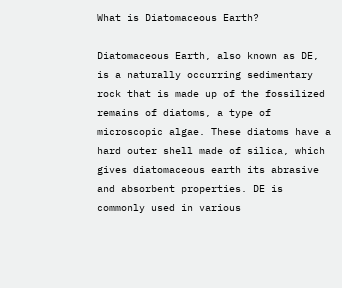What is Diatomaceous Earth?

Diatomaceous Earth, also known as DE, is a naturally occurring sedimentary rock that is made up of the fossilized remains of diatoms, a type of microscopic algae. These diatoms have a hard outer shell made of silica, which gives diatomaceous earth its abrasive and absorbent properties. DE is commonly used in various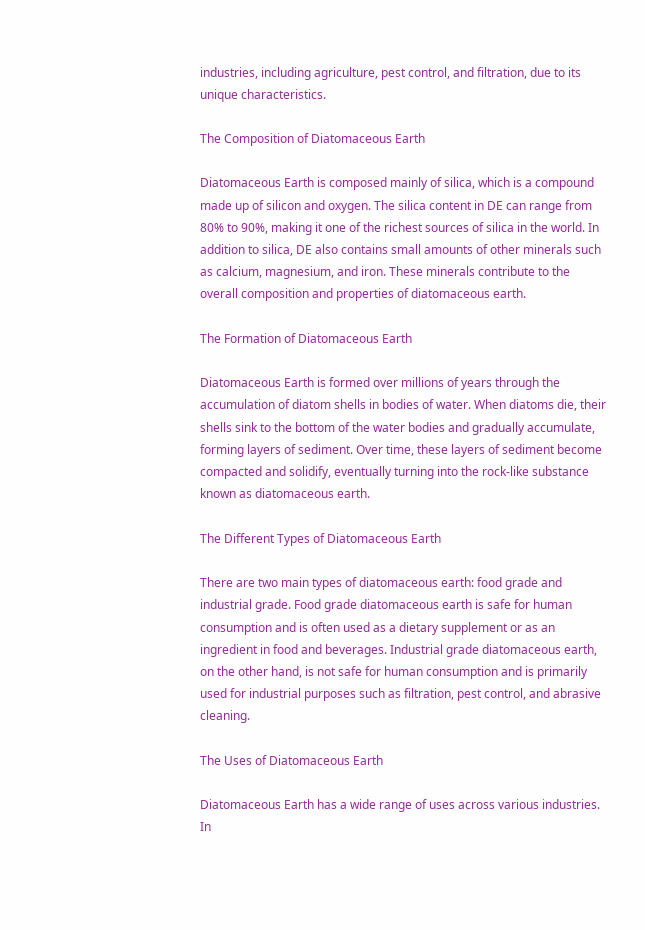industries, including agriculture, pest control, and filtration, due to its unique characteristics.

The Composition of Diatomaceous Earth

Diatomaceous Earth is composed mainly of silica, which is a compound made up of silicon and oxygen. The silica content in DE can range from 80% to 90%, making it one of the richest sources of silica in the world. In addition to silica, DE also contains small amounts of other minerals such as calcium, magnesium, and iron. These minerals contribute to the overall composition and properties of diatomaceous earth.

The Formation of Diatomaceous Earth

Diatomaceous Earth is formed over millions of years through the accumulation of diatom shells in bodies of water. When diatoms die, their shells sink to the bottom of the water bodies and gradually accumulate, forming layers of sediment. Over time, these layers of sediment become compacted and solidify, eventually turning into the rock-like substance known as diatomaceous earth.

The Different Types of Diatomaceous Earth

There are two main types of diatomaceous earth: food grade and industrial grade. Food grade diatomaceous earth is safe for human consumption and is often used as a dietary supplement or as an ingredient in food and beverages. Industrial grade diatomaceous earth, on the other hand, is not safe for human consumption and is primarily used for industrial purposes such as filtration, pest control, and abrasive cleaning.

The Uses of Diatomaceous Earth

Diatomaceous Earth has a wide range of uses across various industries. In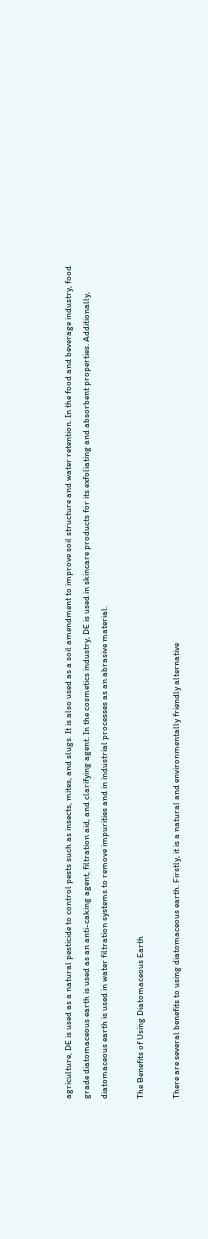agriculture, DE is used as a natural pesticide to control pests such as insects, mites, and slugs. It is also used as a soil amendment to improve soil structure and water retention. In the food and beverage industry, food grade diatomaceous earth is used as an anti-caking agent, filtration aid, and clarifying agent. In the cosmetics industry, DE is used in skincare products for its exfoliating and absorbent properties. Additionally, diatomaceous earth is used in water filtration systems to remove impurities and in industrial processes as an abrasive material.

The Benefits of Using Diatomaceous Earth

There are several benefits to using diatomaceous earth. Firstly, it is a natural and environmentally friendly alternative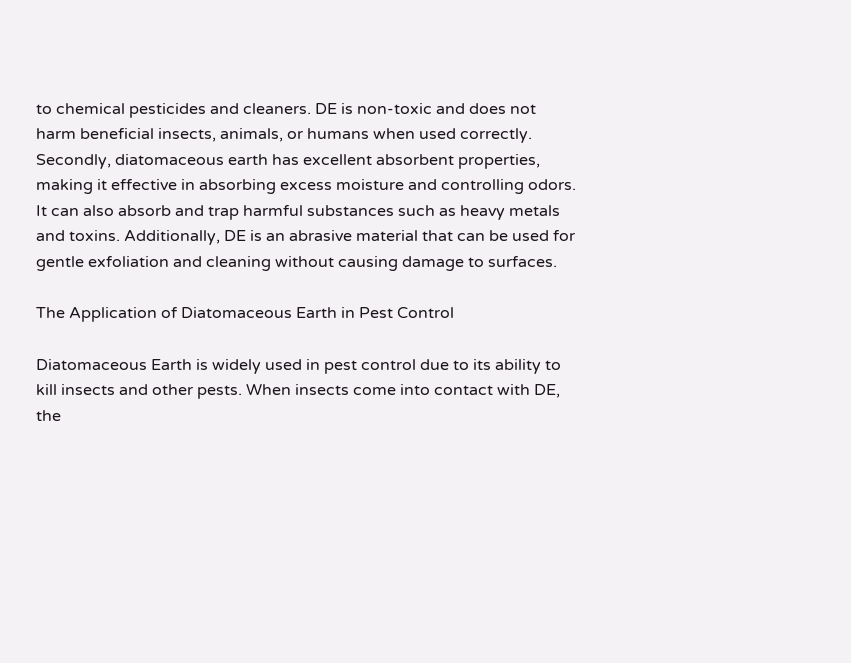to chemical pesticides and cleaners. DE is non-toxic and does not harm beneficial insects, animals, or humans when used correctly. Secondly, diatomaceous earth has excellent absorbent properties, making it effective in absorbing excess moisture and controlling odors. It can also absorb and trap harmful substances such as heavy metals and toxins. Additionally, DE is an abrasive material that can be used for gentle exfoliation and cleaning without causing damage to surfaces.

The Application of Diatomaceous Earth in Pest Control

Diatomaceous Earth is widely used in pest control due to its ability to kill insects and other pests. When insects come into contact with DE, the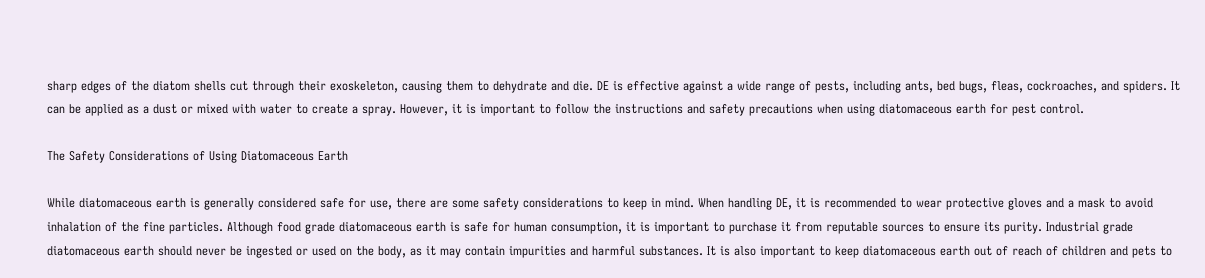sharp edges of the diatom shells cut through their exoskeleton, causing them to dehydrate and die. DE is effective against a wide range of pests, including ants, bed bugs, fleas, cockroaches, and spiders. It can be applied as a dust or mixed with water to create a spray. However, it is important to follow the instructions and safety precautions when using diatomaceous earth for pest control.

The Safety Considerations of Using Diatomaceous Earth

While diatomaceous earth is generally considered safe for use, there are some safety considerations to keep in mind. When handling DE, it is recommended to wear protective gloves and a mask to avoid inhalation of the fine particles. Although food grade diatomaceous earth is safe for human consumption, it is important to purchase it from reputable sources to ensure its purity. Industrial grade diatomaceous earth should never be ingested or used on the body, as it may contain impurities and harmful substances. It is also important to keep diatomaceous earth out of reach of children and pets to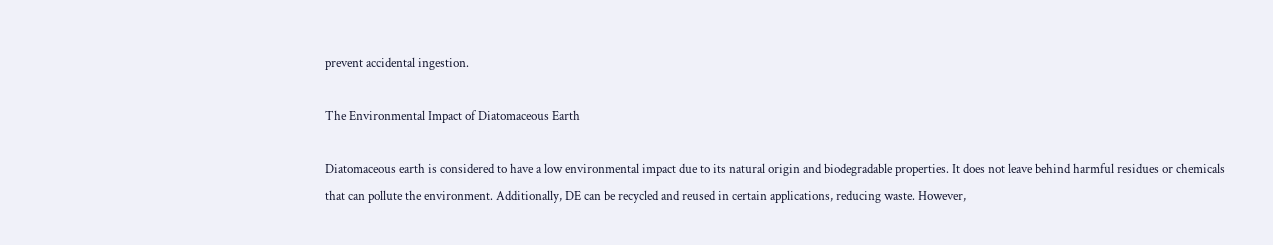prevent accidental ingestion.

The Environmental Impact of Diatomaceous Earth

Diatomaceous earth is considered to have a low environmental impact due to its natural origin and biodegradable properties. It does not leave behind harmful residues or chemicals that can pollute the environment. Additionally, DE can be recycled and reused in certain applications, reducing waste. However,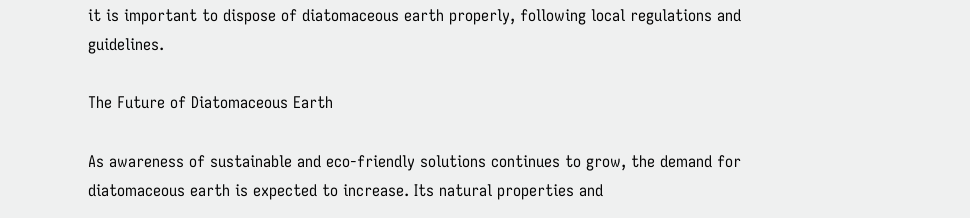it is important to dispose of diatomaceous earth properly, following local regulations and guidelines.

The Future of Diatomaceous Earth

As awareness of sustainable and eco-friendly solutions continues to grow, the demand for diatomaceous earth is expected to increase. Its natural properties and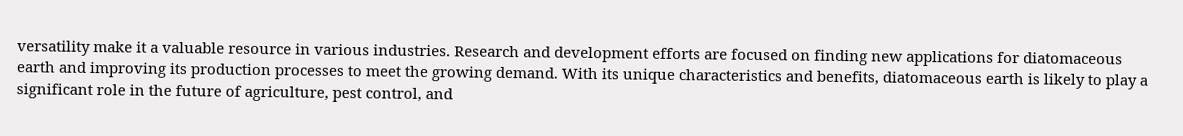versatility make it a valuable resource in various industries. Research and development efforts are focused on finding new applications for diatomaceous earth and improving its production processes to meet the growing demand. With its unique characteristics and benefits, diatomaceous earth is likely to play a significant role in the future of agriculture, pest control, and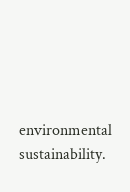environmental sustainability.